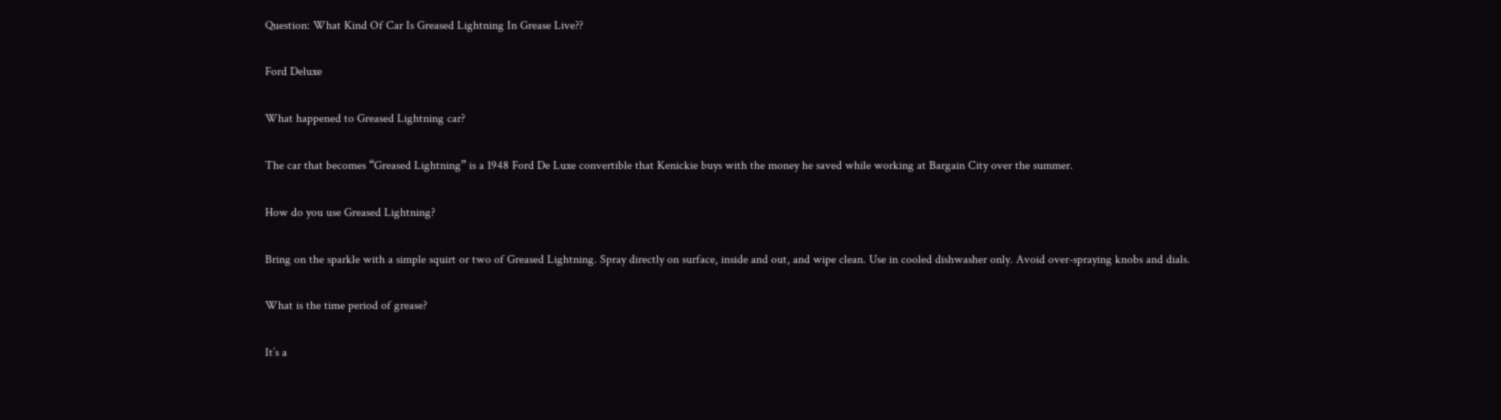Question: What Kind Of Car Is Greased Lightning In Grease Live??

Ford Deluxe

What happened to Greased Lightning car?

The car that becomes “Greased Lightning” is a 1948 Ford De Luxe convertible that Kenickie buys with the money he saved while working at Bargain City over the summer.

How do you use Greased Lightning?

Bring on the sparkle with a simple squirt or two of Greased Lightning. Spray directly on surface, inside and out, and wipe clean. Use in cooled dishwasher only. Avoid over-spraying knobs and dials.

What is the time period of grease?

It’s a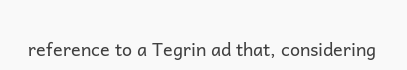reference to a Tegrin ad that, considering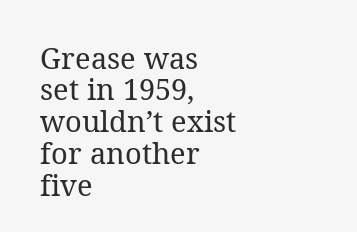Grease was set in 1959, wouldn’t exist for another five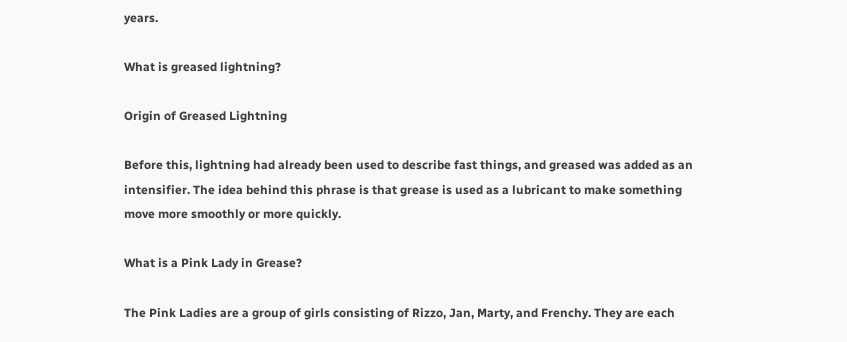years.

What is greased lightning?

Origin of Greased Lightning

Before this, lightning had already been used to describe fast things, and greased was added as an intensifier. The idea behind this phrase is that grease is used as a lubricant to make something move more smoothly or more quickly.

What is a Pink Lady in Grease?

The Pink Ladies are a group of girls consisting of Rizzo, Jan, Marty, and Frenchy. They are each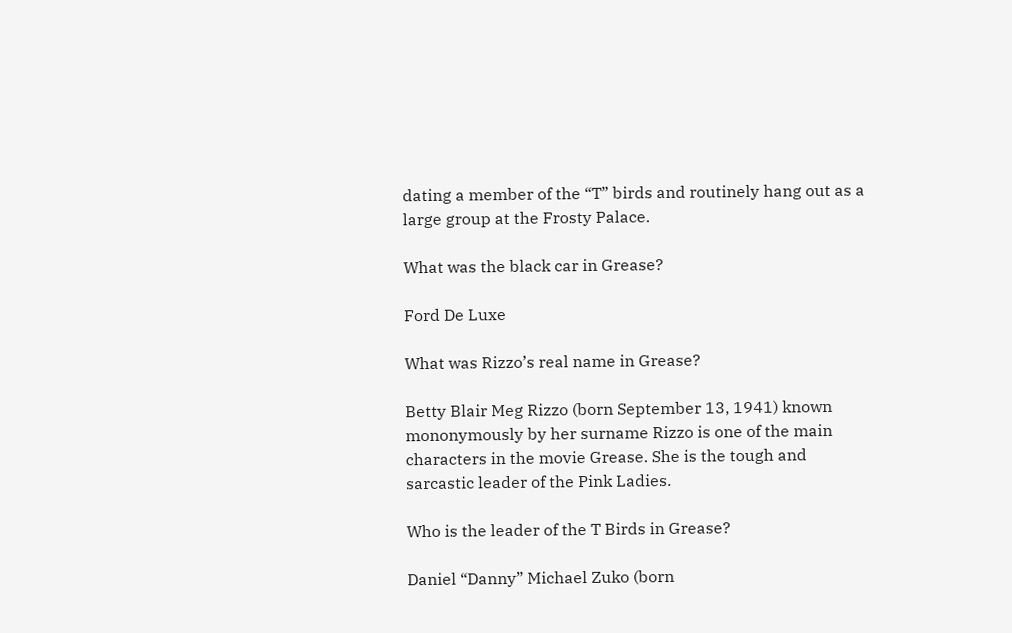dating a member of the “T” birds and routinely hang out as a large group at the Frosty Palace.

What was the black car in Grease?

Ford De Luxe

What was Rizzo’s real name in Grease?

Betty Blair Meg Rizzo (born September 13, 1941) known mononymously by her surname Rizzo is one of the main characters in the movie Grease. She is the tough and sarcastic leader of the Pink Ladies.

Who is the leader of the T Birds in Grease?

Daniel “Danny” Michael Zuko (born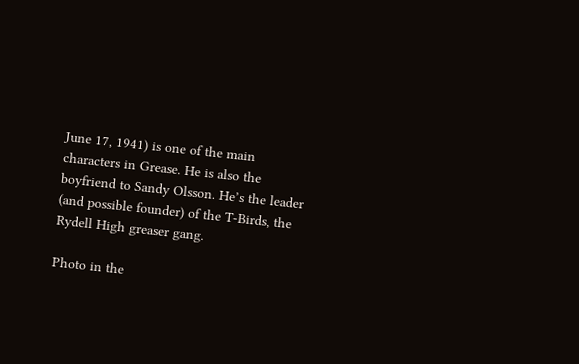June 17, 1941) is one of the main characters in Grease. He is also the boyfriend to Sandy Olsson. He’s the leader (and possible founder) of the T-Birds, the Rydell High greaser gang.

Photo in the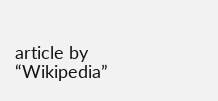article by “Wikipedia”